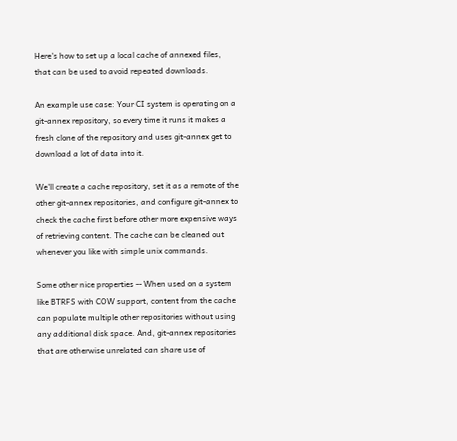Here's how to set up a local cache of annexed files, that can be used to avoid repeated downloads.

An example use case: Your CI system is operating on a git-annex repository, so every time it runs it makes a fresh clone of the repository and uses git-annex get to download a lot of data into it.

We'll create a cache repository, set it as a remote of the other git-annex repositories, and configure git-annex to check the cache first before other more expensive ways of retrieving content. The cache can be cleaned out whenever you like with simple unix commands.

Some other nice properties -- When used on a system like BTRFS with COW support, content from the cache can populate multiple other repositories without using any additional disk space. And, git-annex repositories that are otherwise unrelated can share use of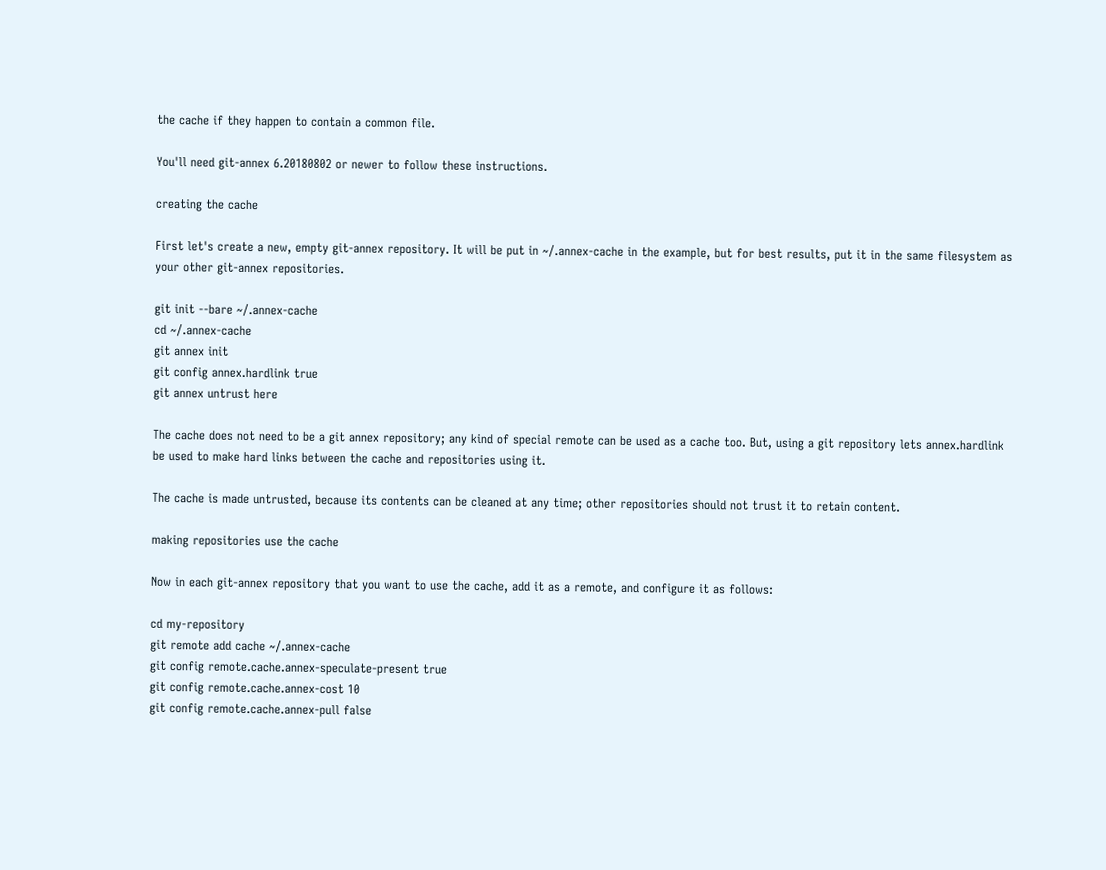the cache if they happen to contain a common file.

You'll need git-annex 6.20180802 or newer to follow these instructions.

creating the cache

First let's create a new, empty git-annex repository. It will be put in ~/.annex-cache in the example, but for best results, put it in the same filesystem as your other git-annex repositories.

git init --bare ~/.annex-cache
cd ~/.annex-cache
git annex init
git config annex.hardlink true
git annex untrust here

The cache does not need to be a git annex repository; any kind of special remote can be used as a cache too. But, using a git repository lets annex.hardlink be used to make hard links between the cache and repositories using it.

The cache is made untrusted, because its contents can be cleaned at any time; other repositories should not trust it to retain content.

making repositories use the cache

Now in each git-annex repository that you want to use the cache, add it as a remote, and configure it as follows:

cd my-repository
git remote add cache ~/.annex-cache
git config remote.cache.annex-speculate-present true
git config remote.cache.annex-cost 10
git config remote.cache.annex-pull false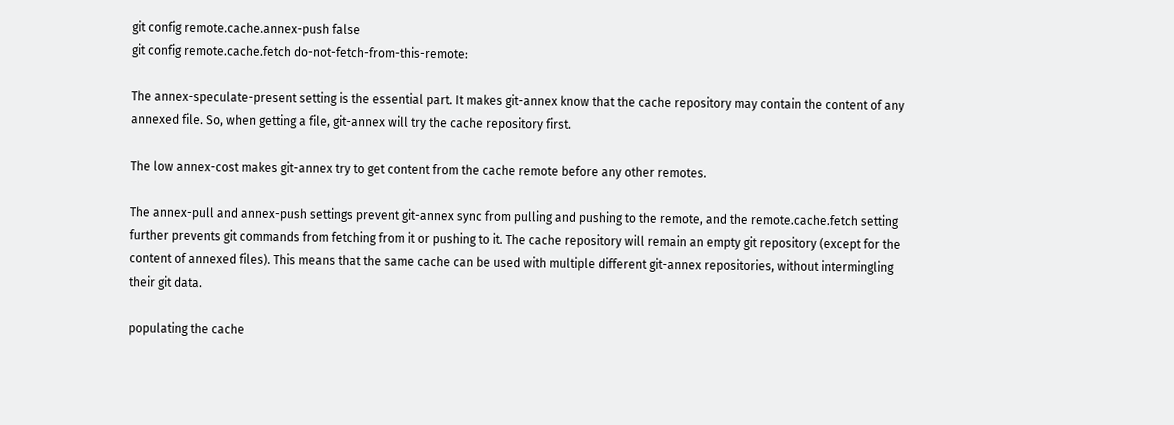git config remote.cache.annex-push false
git config remote.cache.fetch do-not-fetch-from-this-remote:

The annex-speculate-present setting is the essential part. It makes git-annex know that the cache repository may contain the content of any annexed file. So, when getting a file, git-annex will try the cache repository first.

The low annex-cost makes git-annex try to get content from the cache remote before any other remotes.

The annex-pull and annex-push settings prevent git-annex sync from pulling and pushing to the remote, and the remote.cache.fetch setting further prevents git commands from fetching from it or pushing to it. The cache repository will remain an empty git repository (except for the content of annexed files). This means that the same cache can be used with multiple different git-annex repositories, without intermingling their git data.

populating the cache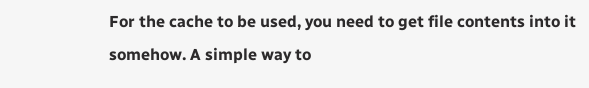For the cache to be used, you need to get file contents into it somehow. A simple way to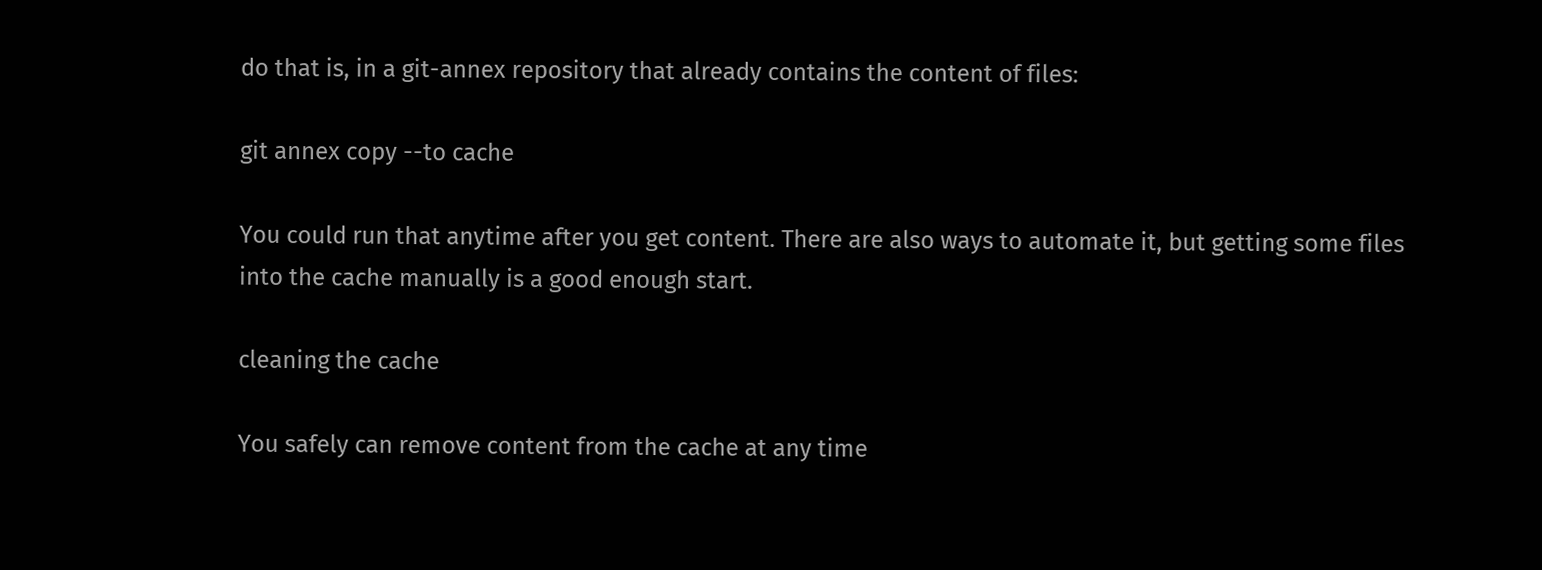do that is, in a git-annex repository that already contains the content of files:

git annex copy --to cache

You could run that anytime after you get content. There are also ways to automate it, but getting some files into the cache manually is a good enough start.

cleaning the cache

You safely can remove content from the cache at any time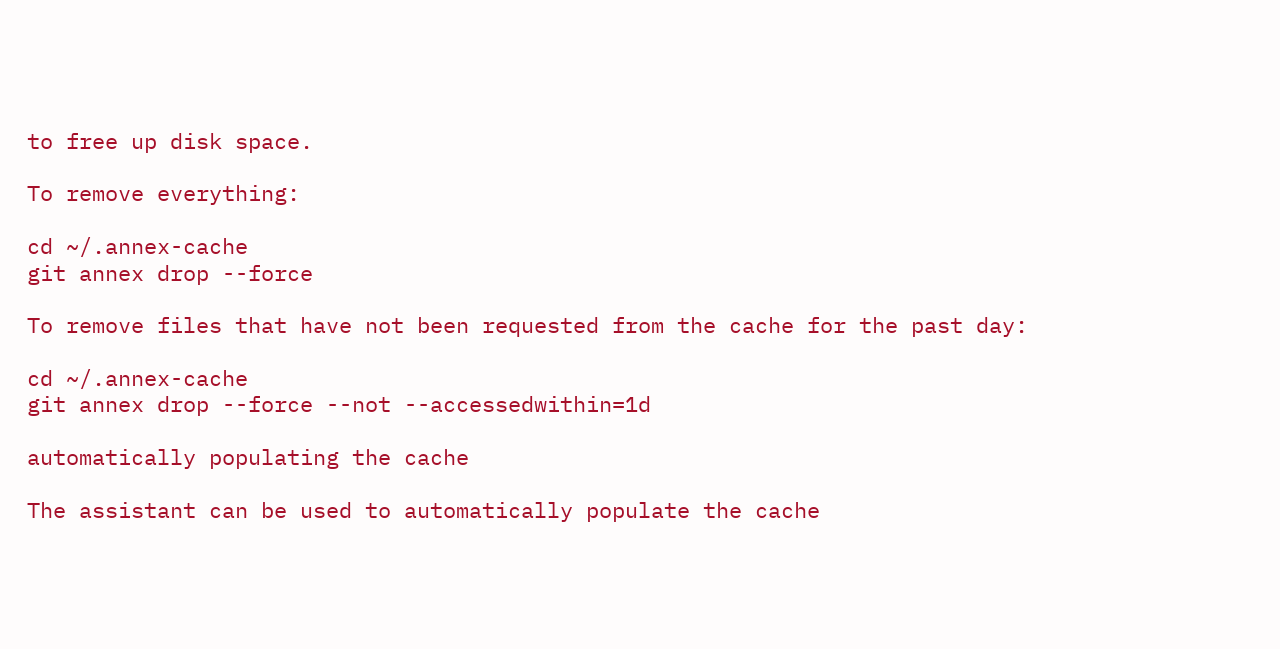to free up disk space.

To remove everything:

cd ~/.annex-cache
git annex drop --force

To remove files that have not been requested from the cache for the past day:

cd ~/.annex-cache
git annex drop --force --not --accessedwithin=1d

automatically populating the cache

The assistant can be used to automatically populate the cache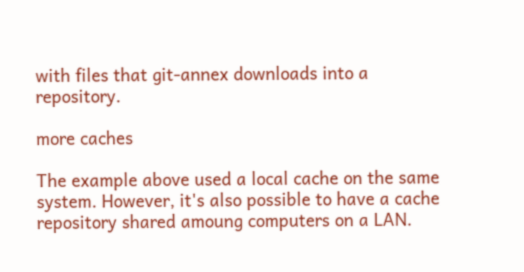with files that git-annex downloads into a repository.

more caches

The example above used a local cache on the same system. However, it's also possible to have a cache repository shared amoung computers on a LAN.